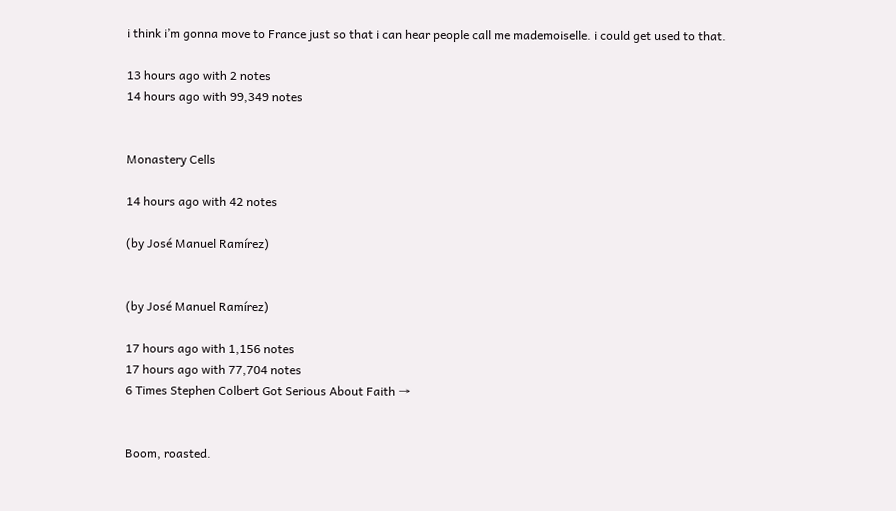i think i’m gonna move to France just so that i can hear people call me mademoiselle. i could get used to that.

13 hours ago with 2 notes
14 hours ago with 99,349 notes


Monastery Cells

14 hours ago with 42 notes

(by José Manuel Ramírez)


(by José Manuel Ramírez)

17 hours ago with 1,156 notes
17 hours ago with 77,704 notes
6 Times Stephen Colbert Got Serious About Faith →


Boom, roasted.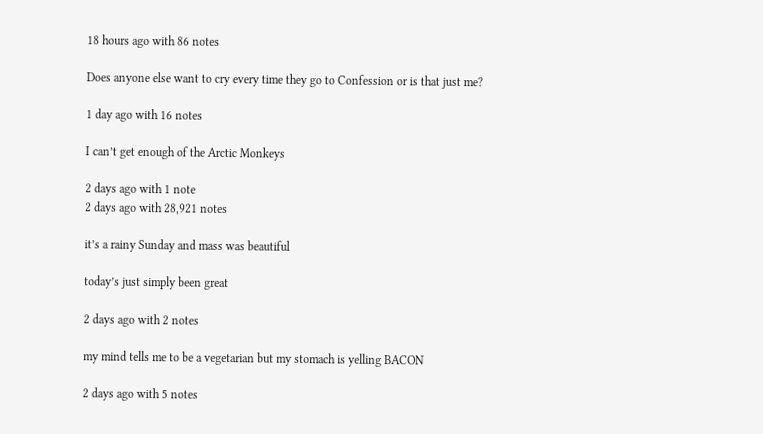18 hours ago with 86 notes

Does anyone else want to cry every time they go to Confession or is that just me?

1 day ago with 16 notes

I can’t get enough of the Arctic Monkeys

2 days ago with 1 note
2 days ago with 28,921 notes

it’s a rainy Sunday and mass was beautiful

today’s just simply been great

2 days ago with 2 notes

my mind tells me to be a vegetarian but my stomach is yelling BACON

2 days ago with 5 notes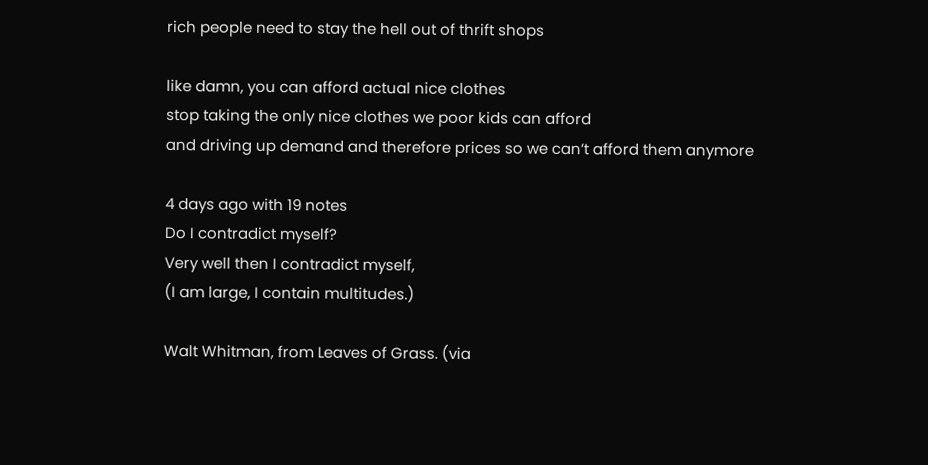rich people need to stay the hell out of thrift shops

like damn, you can afford actual nice clothes
stop taking the only nice clothes we poor kids can afford
and driving up demand and therefore prices so we can’t afford them anymore

4 days ago with 19 notes
Do I contradict myself?
Very well then I contradict myself,
(I am large, I contain multitudes.)

Walt Whitman, from Leaves of Grass. (via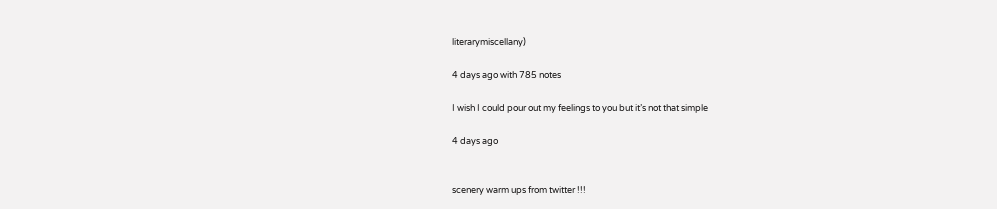literarymiscellany)

4 days ago with 785 notes

I wish I could pour out my feelings to you but it’s not that simple

4 days ago


scenery warm ups from twitter !!!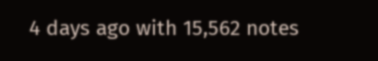4 days ago with 15,562 notes